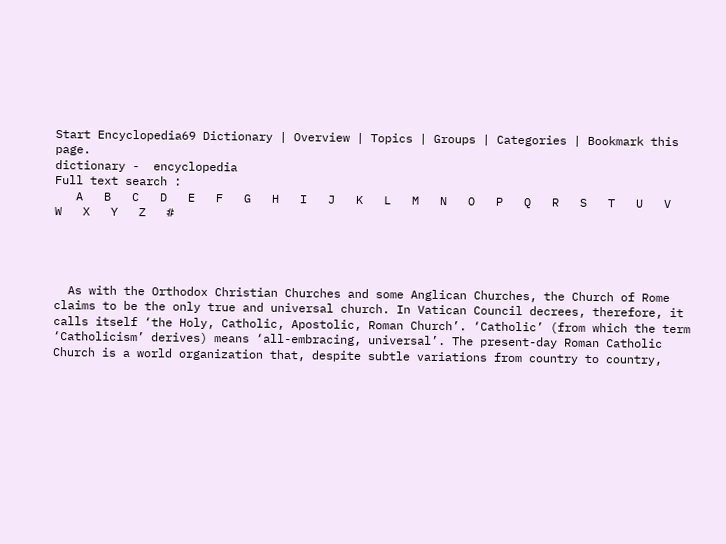Start Encyclopedia69 Dictionary | Overview | Topics | Groups | Categories | Bookmark this page.
dictionary -  encyclopedia
Full text search :
   A   B   C   D   E   F   G   H   I   J   K   L   M   N   O   P   Q   R   S   T   U   V   W   X   Y   Z   #




  As with the Orthodox Christian Churches and some Anglican Churches, the Church of Rome claims to be the only true and universal church. In Vatican Council decrees, therefore, it calls itself ‘the Holy, Catholic, Apostolic, Roman Church’. ‘Catholic’ (from which the term ‘Catholicism’ derives) means ‘all-embracing, universal’. The present-day Roman Catholic Church is a world organization that, despite subtle variations from country to country,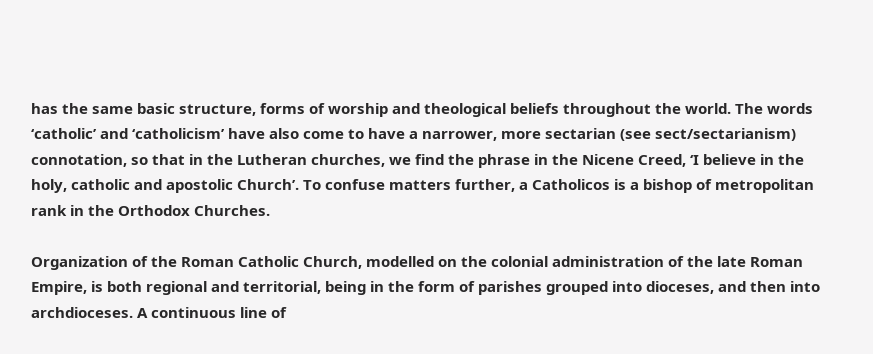has the same basic structure, forms of worship and theological beliefs throughout the world. The words ‘catholic’ and ‘catholicism’ have also come to have a narrower, more sectarian (see sect/sectarianism) connotation, so that in the Lutheran churches, we find the phrase in the Nicene Creed, ‘I believe in the holy, catholic and apostolic Church’. To confuse matters further, a Catholicos is a bishop of metropolitan rank in the Orthodox Churches.

Organization of the Roman Catholic Church, modelled on the colonial administration of the late Roman Empire, is both regional and territorial, being in the form of parishes grouped into dioceses, and then into archdioceses. A continuous line of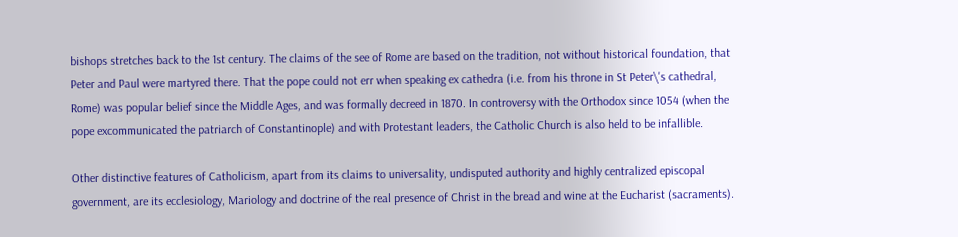bishops stretches back to the 1st century. The claims of the see of Rome are based on the tradition, not without historical foundation, that Peter and Paul were martyred there. That the pope could not err when speaking ex cathedra (i.e. from his throne in St Peter\'s cathedral, Rome) was popular belief since the Middle Ages, and was formally decreed in 1870. In controversy with the Orthodox since 1054 (when the pope excommunicated the patriarch of Constantinople) and with Protestant leaders, the Catholic Church is also held to be infallible.

Other distinctive features of Catholicism, apart from its claims to universality, undisputed authority and highly centralized episcopal government, are its ecclesiology, Mariology and doctrine of the real presence of Christ in the bread and wine at the Eucharist (sacraments).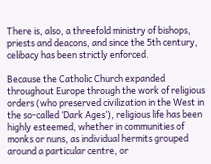There is, also, a threefold ministry of bishops, priests and deacons, and since the 5th century, celibacy has been strictly enforced.

Because the Catholic Church expanded throughout Europe through the work of religious orders (who preserved civilization in the West in the so-called ‘Dark Ages’), religious life has been highly esteemed, whether in communities of monks or nuns, as individual hermits grouped around a particular centre, or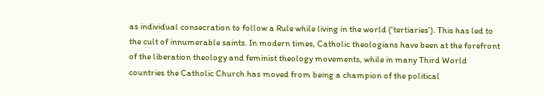as individual consecration to follow a Rule while living in the world (‘tertiaries’). This has led to the cult of innumerable saints. In modern times, Catholic theologians have been at the forefront of the liberation theology and feminist theology movements, while in many Third World countries the Catholic Church has moved from being a champion of the political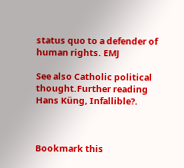status quo to a defender of human rights. EMJ

See also Catholic political thought.Further reading Hans Küng, Infallible?.



Bookmark this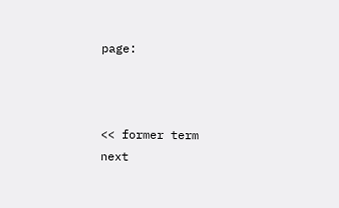page:



<< former term
next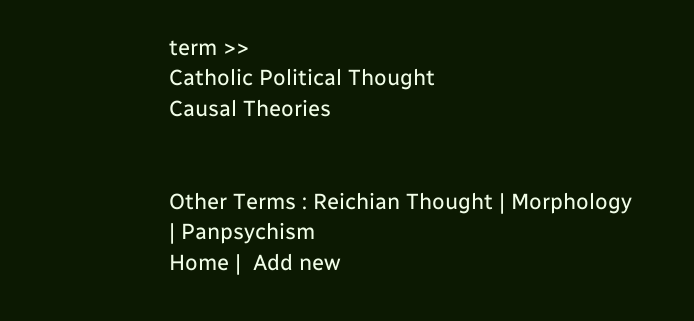term >>
Catholic Political Thought
Causal Theories


Other Terms : Reichian Thought | Morphology | Panpsychism
Home |  Add new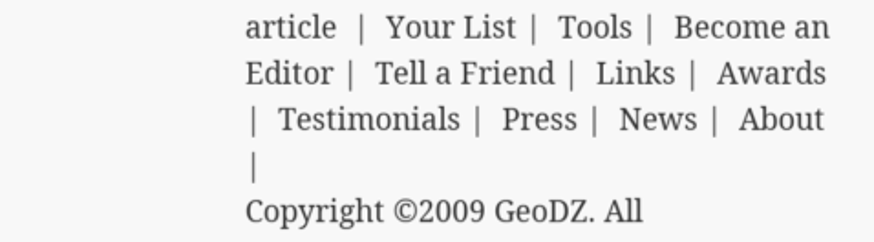article  |  Your List |  Tools |  Become an Editor |  Tell a Friend |  Links |  Awards |  Testimonials |  Press |  News |  About |
Copyright ©2009 GeoDZ. All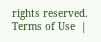rights reserved.  Terms of Use  |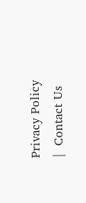Privacy Policy  |  Contact Us